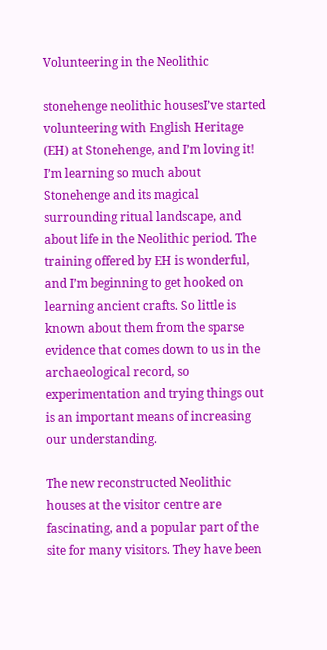Volunteering in the Neolithic

stonehenge neolithic housesI’ve started volunteering with English Heritage (EH) at Stonehenge, and I’m loving it! I’m learning so much about Stonehenge and its magical surrounding ritual landscape, and about life in the Neolithic period. The training offered by EH is wonderful, and I’m beginning to get hooked on learning ancient crafts. So little is known about them from the sparse evidence that comes down to us in the archaeological record, so experimentation and trying things out is an important means of increasing our understanding.

The new reconstructed Neolithic houses at the visitor centre are fascinating, and a popular part of the site for many visitors. They have been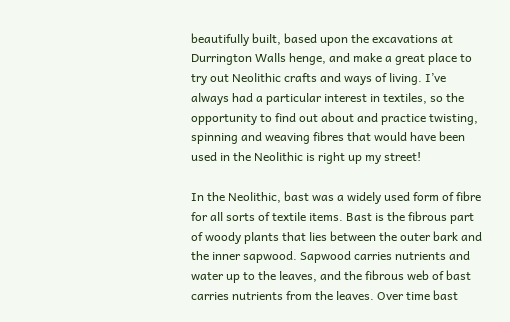beautifully built, based upon the excavations at Durrington Walls henge, and make a great place to try out Neolithic crafts and ways of living. I’ve always had a particular interest in textiles, so the opportunity to find out about and practice twisting, spinning and weaving fibres that would have been used in the Neolithic is right up my street!

In the Neolithic, bast was a widely used form of fibre for all sorts of textile items. Bast is the fibrous part of woody plants that lies between the outer bark and the inner sapwood. Sapwood carries nutrients and water up to the leaves, and the fibrous web of bast carries nutrients from the leaves. Over time bast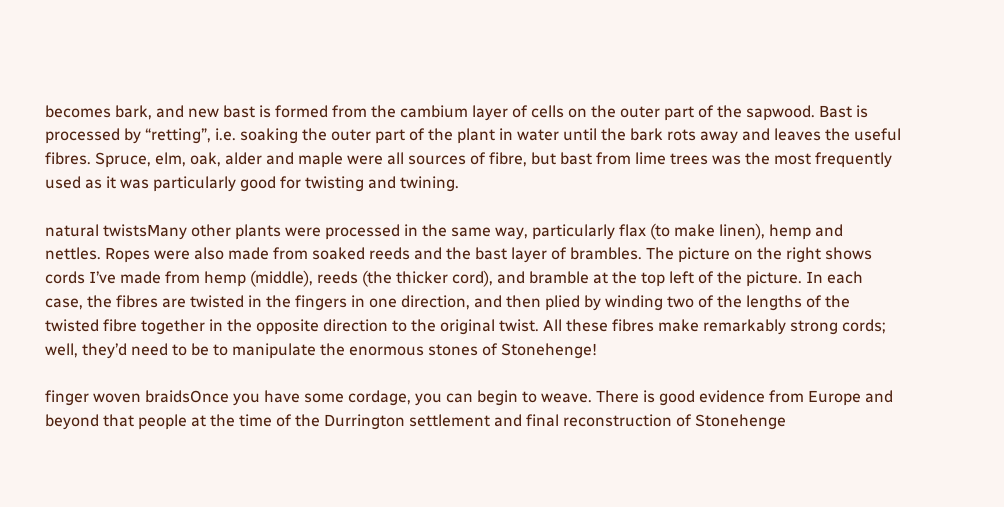becomes bark, and new bast is formed from the cambium layer of cells on the outer part of the sapwood. Bast is processed by “retting”, i.e. soaking the outer part of the plant in water until the bark rots away and leaves the useful fibres. Spruce, elm, oak, alder and maple were all sources of fibre, but bast from lime trees was the most frequently used as it was particularly good for twisting and twining.

natural twistsMany other plants were processed in the same way, particularly flax (to make linen), hemp and nettles. Ropes were also made from soaked reeds and the bast layer of brambles. The picture on the right shows cords I’ve made from hemp (middle), reeds (the thicker cord), and bramble at the top left of the picture. In each case, the fibres are twisted in the fingers in one direction, and then plied by winding two of the lengths of the twisted fibre together in the opposite direction to the original twist. All these fibres make remarkably strong cords; well, they’d need to be to manipulate the enormous stones of Stonehenge!

finger woven braidsOnce you have some cordage, you can begin to weave. There is good evidence from Europe and beyond that people at the time of the Durrington settlement and final reconstruction of Stonehenge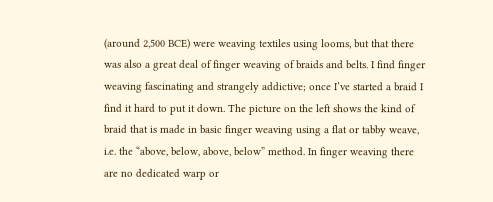(around 2,500 BCE) were weaving textiles using looms, but that there was also a great deal of finger weaving of braids and belts. I find finger weaving fascinating and strangely addictive; once I’ve started a braid I find it hard to put it down. The picture on the left shows the kind of braid that is made in basic finger weaving using a flat or tabby weave, i.e. the “above, below, above, below” method. In finger weaving there are no dedicated warp or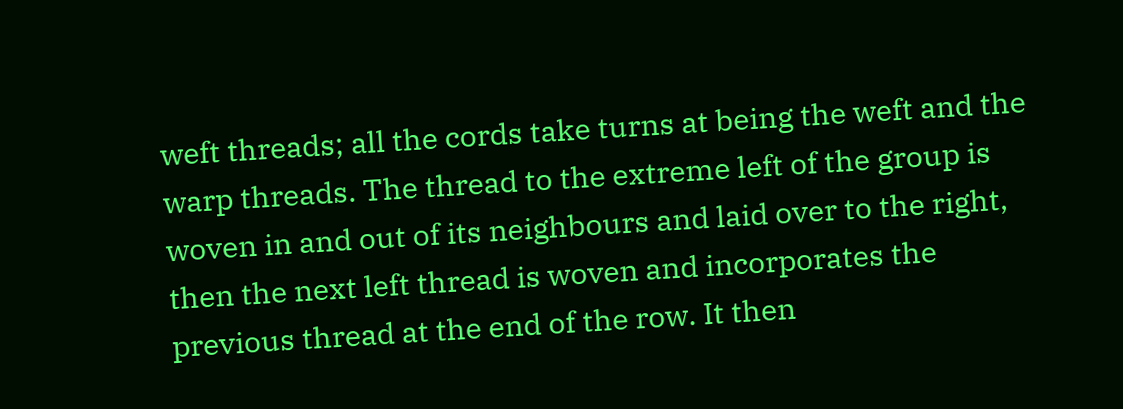weft threads; all the cords take turns at being the weft and the warp threads. The thread to the extreme left of the group is woven in and out of its neighbours and laid over to the right, then the next left thread is woven and incorporates the previous thread at the end of the row. It then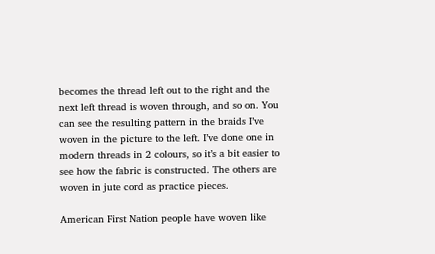becomes the thread left out to the right and the next left thread is woven through, and so on. You can see the resulting pattern in the braids I’ve woven in the picture to the left. I’ve done one in modern threads in 2 colours, so it’s a bit easier to see how the fabric is constructed. The others are woven in jute cord as practice pieces.

American First Nation people have woven like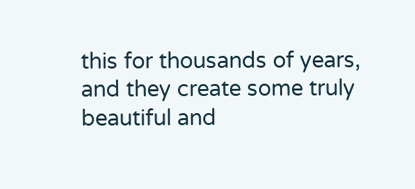this for thousands of years, and they create some truly beautiful and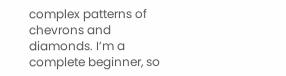complex patterns of chevrons and diamonds. I’m a complete beginner, so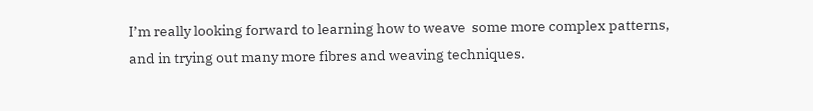I’m really looking forward to learning how to weave  some more complex patterns, and in trying out many more fibres and weaving techniques.